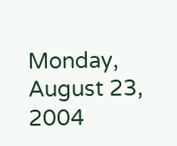Monday, August 23, 2004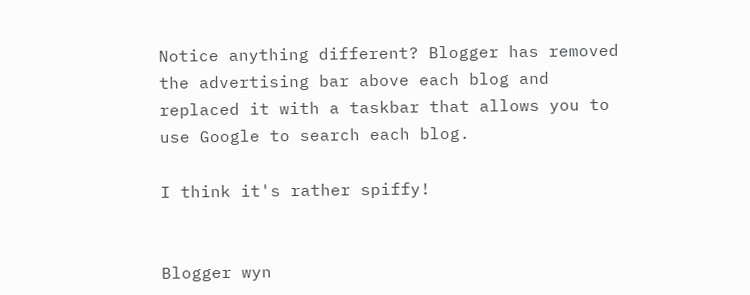Notice anything different? Blogger has removed the advertising bar above each blog and replaced it with a taskbar that allows you to use Google to search each blog.

I think it's rather spiffy!


Blogger wyn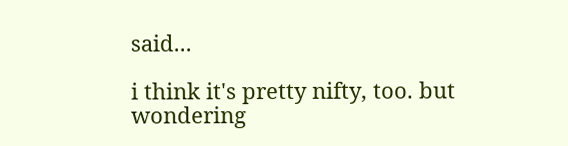said...

i think it's pretty nifty, too. but wondering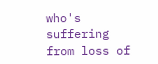who's suffering from loss of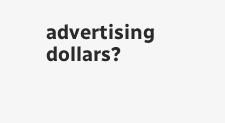advertising dollars?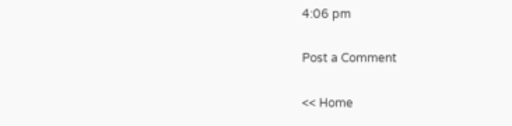4:06 pm

Post a Comment

<< Home